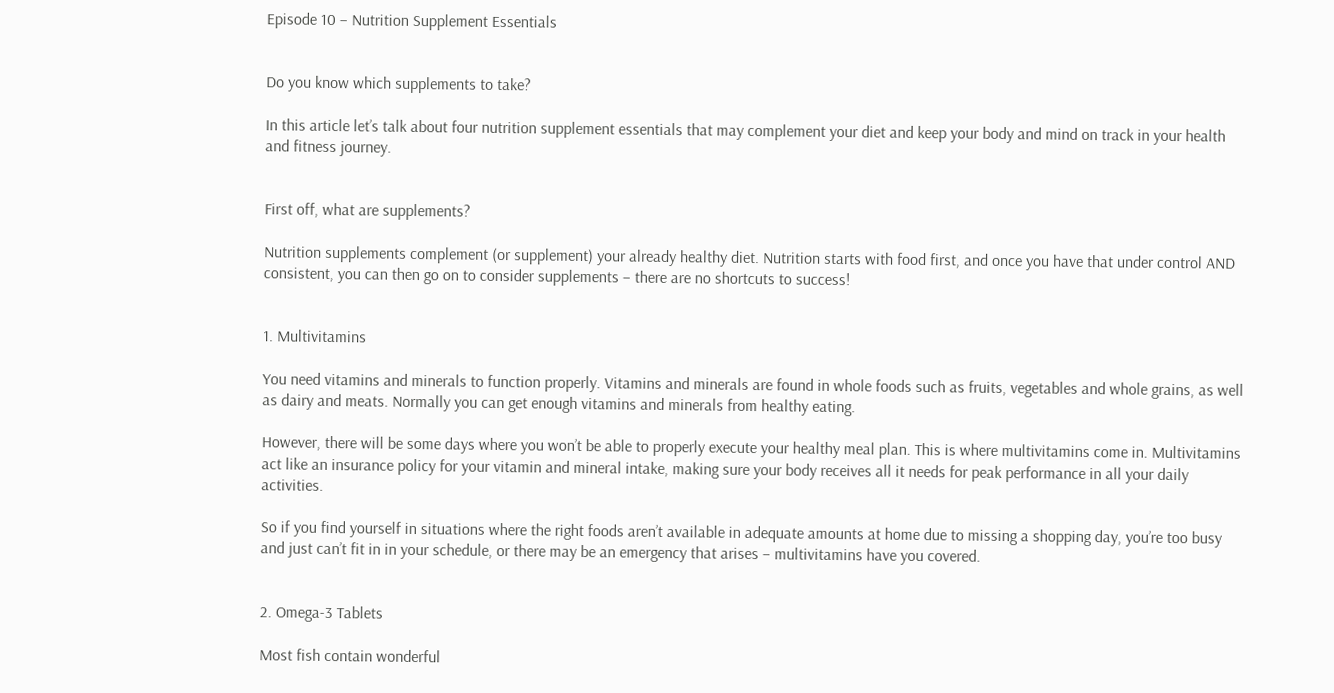Episode 10 – Nutrition Supplement Essentials


Do you know which supplements to take?

In this article let’s talk about four nutrition supplement essentials that may complement your diet and keep your body and mind on track in your health and fitness journey.


First off, what are supplements?

Nutrition supplements complement (or supplement) your already healthy diet. Nutrition starts with food first, and once you have that under control AND consistent, you can then go on to consider supplements – there are no shortcuts to success!


1. Multivitamins

You need vitamins and minerals to function properly. Vitamins and minerals are found in whole foods such as fruits, vegetables and whole grains, as well as dairy and meats. Normally you can get enough vitamins and minerals from healthy eating.

However, there will be some days where you won’t be able to properly execute your healthy meal plan. This is where multivitamins come in. Multivitamins act like an insurance policy for your vitamin and mineral intake, making sure your body receives all it needs for peak performance in all your daily activities.

So if you find yourself in situations where the right foods aren’t available in adequate amounts at home due to missing a shopping day, you’re too busy and just can’t fit in in your schedule, or there may be an emergency that arises – multivitamins have you covered.


2. Omega-3 Tablets

Most fish contain wonderful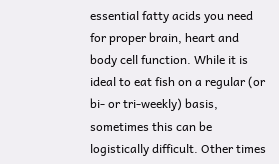essential fatty acids you need for proper brain, heart and body cell function. While it is ideal to eat fish on a regular (or bi- or tri-weekly) basis, sometimes this can be logistically difficult. Other times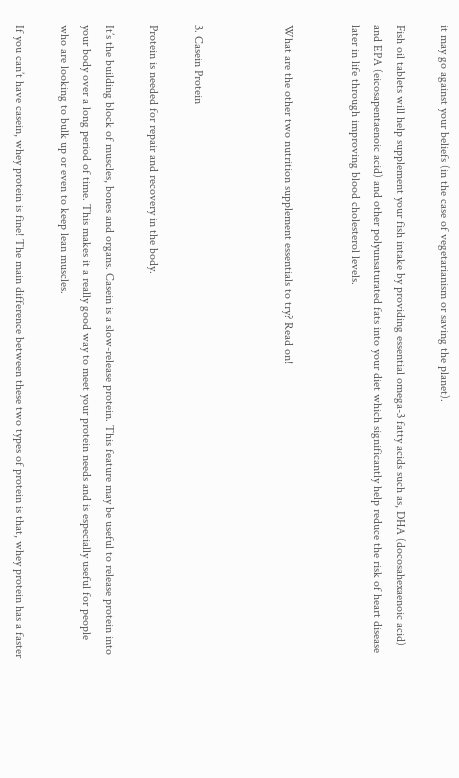it may go against your beliefs (in the case of vegetarianism or saving the planet).

Fish oil tablets will help supplement your fish intake by providing essential omega-3 fatty acids such as, DHA (docosahexaenoic acid) and EPA (eicosapentaenoic acid) and other polyunsaturated fats into your diet which significantly help reduce the risk of heart disease later in life through improving blood cholesterol levels.


What are the other two nutrition supplement essentials to try? Read on!



3. Casein Protein

Protein is needed for repair and recovery in the body.

It’s the building block of muscles, bones and organs. Casein is a slow-release protein. This feature may be useful to release protein into your body over a long period of time. This makes it a really good way to meet your protein needs and is especially useful for people who are looking to bulk up or even to keep lean muscles.

If you can’t have casein, whey protein is fine! The main difference between these two types of protein is that, whey protein has a faster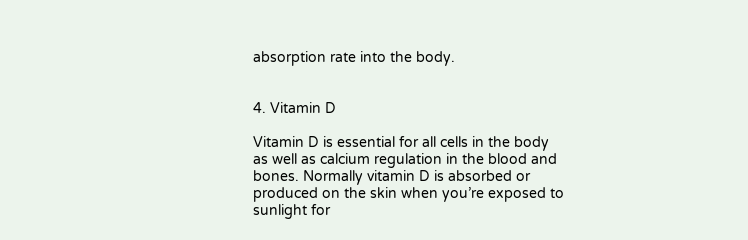absorption rate into the body.


4. Vitamin D

Vitamin D is essential for all cells in the body as well as calcium regulation in the blood and bones. Normally vitamin D is absorbed or produced on the skin when you’re exposed to sunlight for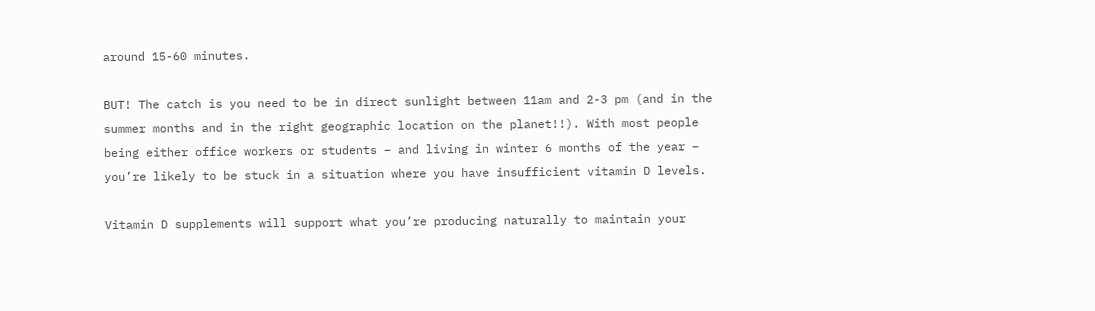around 15-60 minutes.

BUT! The catch is you need to be in direct sunlight between 11am and 2-3 pm (and in the summer months and in the right geographic location on the planet!!). With most people being either office workers or students – and living in winter 6 months of the year – you’re likely to be stuck in a situation where you have insufficient vitamin D levels.

Vitamin D supplements will support what you’re producing naturally to maintain your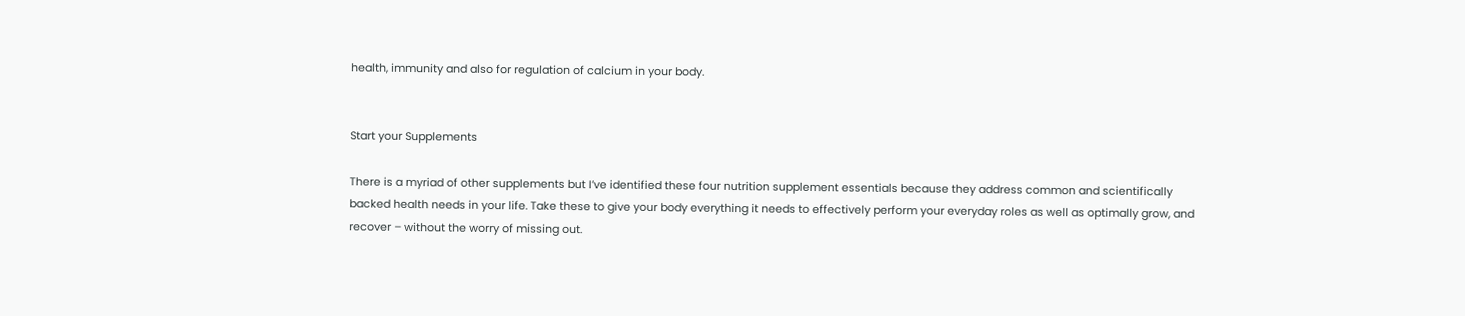health, immunity and also for regulation of calcium in your body.


Start your Supplements

There is a myriad of other supplements but I’ve identified these four nutrition supplement essentials because they address common and scientifically backed health needs in your life. Take these to give your body everything it needs to effectively perform your everyday roles as well as optimally grow, and recover – without the worry of missing out.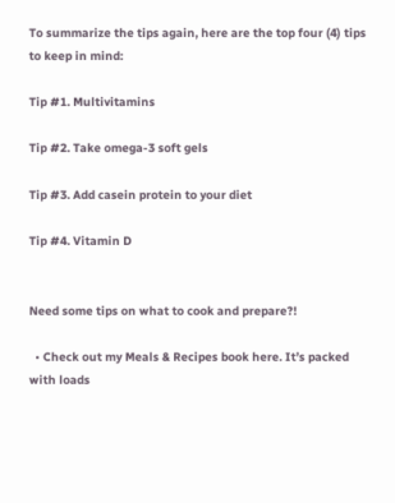To summarize the tips again, here are the top four (4) tips to keep in mind:

Tip #1. Multivitamins

Tip #2. Take omega-3 soft gels

Tip #3. Add casein protein to your diet

Tip #4. Vitamin D


Need some tips on what to cook and prepare?!

  • Check out my Meals & Recipes book here. It’s packed with loads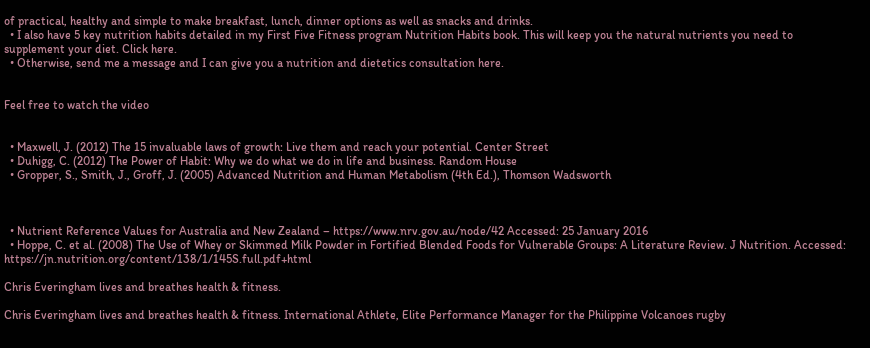of practical, healthy and simple to make breakfast, lunch, dinner options as well as snacks and drinks.
  • I also have 5 key nutrition habits detailed in my First Five Fitness program Nutrition Habits book. This will keep you the natural nutrients you need to supplement your diet. Click here.
  • Otherwise, send me a message and I can give you a nutrition and dietetics consultation here.


Feel free to watch the video


  • Maxwell, J. (2012) The 15 invaluable laws of growth: Live them and reach your potential. Center Street
  • Duhigg, C. (2012) The Power of Habit: Why we do what we do in life and business. Random House
  • Gropper, S., Smith, J., Groff, J. (2005) Advanced Nutrition and Human Metabolism (4th Ed.), Thomson Wadsworth



  • Nutrient Reference Values for Australia and New Zealand – https://www.nrv.gov.au/node/42 Accessed: 25 January 2016
  • Hoppe, C. et al. (2008) The Use of Whey or Skimmed Milk Powder in Fortified Blended Foods for Vulnerable Groups: A Literature Review. J Nutrition. Accessed: https://jn.nutrition.org/content/138/1/145S.full.pdf+html

Chris Everingham lives and breathes health & fitness.

Chris Everingham lives and breathes health & fitness. International Athlete, Elite Performance Manager for the Philippine Volcanoes rugby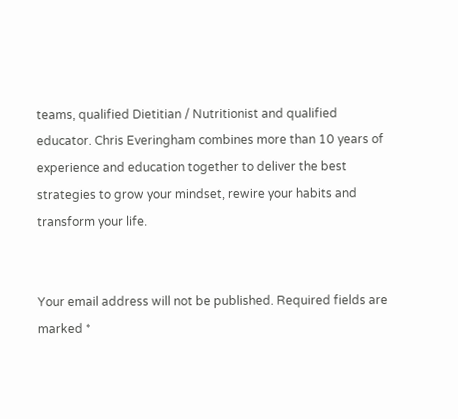teams, qualified Dietitian / Nutritionist and qualified educator. Chris Everingham combines more than 10 years of experience and education together to deliver the best strategies to grow your mindset, rewire your habits and transform your life.


Your email address will not be published. Required fields are marked *